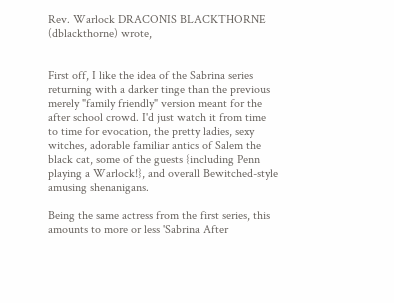Rev. Warlock DRACONIS BLACKTHORNE (dblackthorne) wrote,


First off, I like the idea of the Sabrina series returning with a darker tinge than the previous merely "family friendly" version meant for the after school crowd. I'd just watch it from time to time for evocation, the pretty ladies, sexy witches, adorable familiar antics of Salem the black cat, some of the guests {including Penn playing a Warlock!}, and overall Bewitched-style amusing shenanigans.

Being the same actress from the first series, this amounts to more or less 'Sabrina After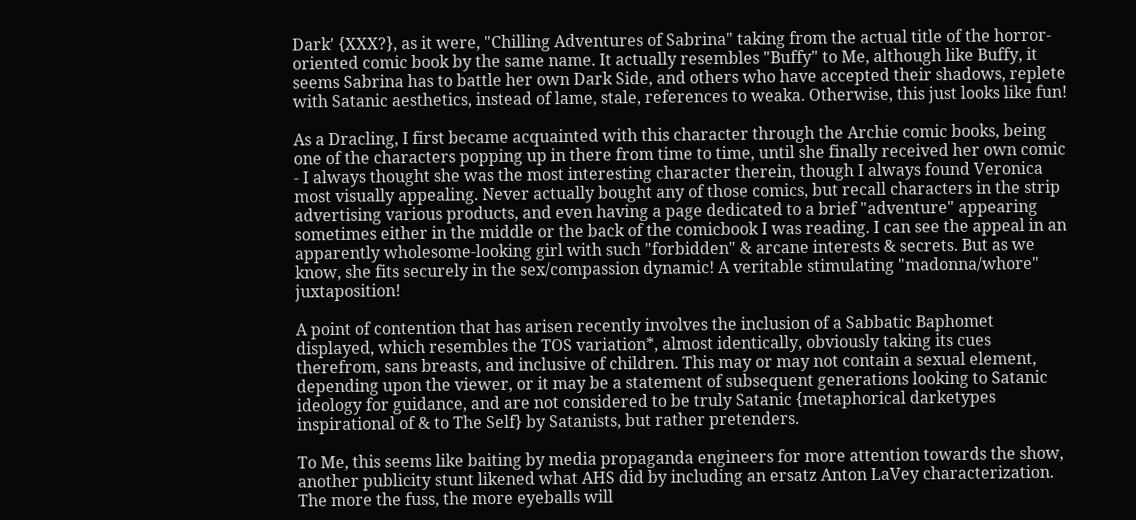Dark' {XXX?}, as it were, "Chilling Adventures of Sabrina" taking from the actual title of the horror-oriented comic book by the same name. It actually resembles "Buffy" to Me, although like Buffy, it seems Sabrina has to battle her own Dark Side, and others who have accepted their shadows, replete with Satanic aesthetics, instead of lame, stale, references to weaka. Otherwise, this just looks like fun!

As a Dracling, I first became acquainted with this character through the Archie comic books, being one of the characters popping up in there from time to time, until she finally received her own comic - I always thought she was the most interesting character therein, though I always found Veronica most visually appealing. Never actually bought any of those comics, but recall characters in the strip advertising various products, and even having a page dedicated to a brief "adventure" appearing sometimes either in the middle or the back of the comicbook I was reading. I can see the appeal in an apparently wholesome-looking girl with such "forbidden" & arcane interests & secrets. But as we know, she fits securely in the sex/compassion dynamic! A veritable stimulating "madonna/whore" juxtaposition!

A point of contention that has arisen recently involves the inclusion of a Sabbatic Baphomet displayed, which resembles the TOS variation*, almost identically, obviously taking its cues therefrom, sans breasts, and inclusive of children. This may or may not contain a sexual element, depending upon the viewer, or it may be a statement of subsequent generations looking to Satanic ideology for guidance, and are not considered to be truly Satanic {metaphorical darketypes inspirational of & to The Self} by Satanists, but rather pretenders.

To Me, this seems like baiting by media propaganda engineers for more attention towards the show, another publicity stunt likened what AHS did by including an ersatz Anton LaVey characterization. The more the fuss, the more eyeballs will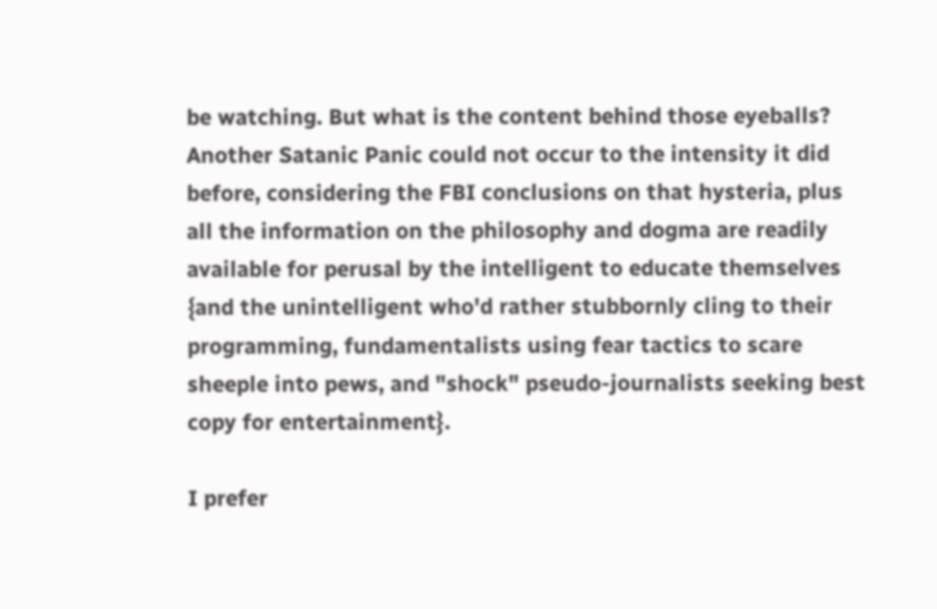be watching. But what is the content behind those eyeballs? Another Satanic Panic could not occur to the intensity it did before, considering the FBI conclusions on that hysteria, plus all the information on the philosophy and dogma are readily available for perusal by the intelligent to educate themselves {and the unintelligent who'd rather stubbornly cling to their programming, fundamentalists using fear tactics to scare sheeple into pews, and "shock" pseudo-journalists seeking best copy for entertainment}.

I prefer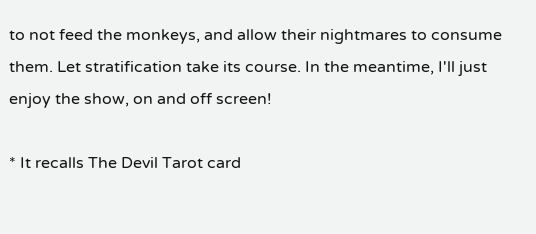to not feed the monkeys, and allow their nightmares to consume them. Let stratification take its course. In the meantime, I'll just enjoy the show, on and off screen!

* It recalls The Devil Tarot card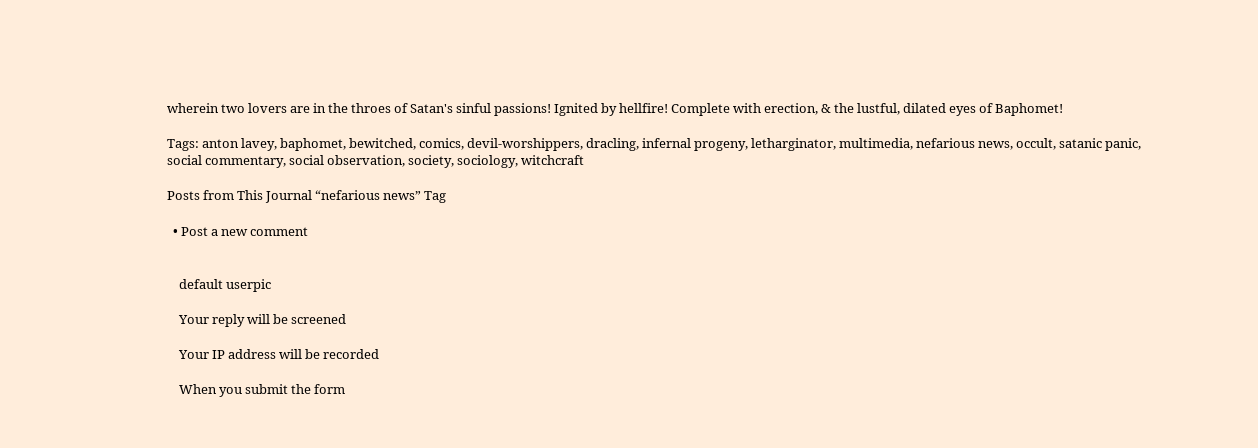wherein two lovers are in the throes of Satan's sinful passions! Ignited by hellfire! Complete with erection, & the lustful, dilated eyes of Baphomet!

Tags: anton lavey, baphomet, bewitched, comics, devil-worshippers, dracling, infernal progeny, letharginator, multimedia, nefarious news, occult, satanic panic, social commentary, social observation, society, sociology, witchcraft

Posts from This Journal “nefarious news” Tag

  • Post a new comment


    default userpic

    Your reply will be screened

    Your IP address will be recorded

    When you submit the form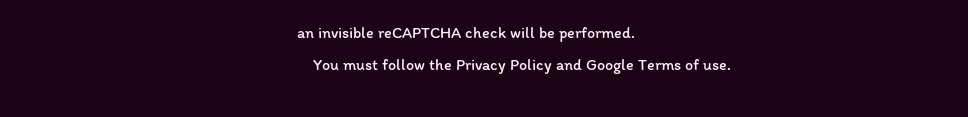an invisible reCAPTCHA check will be performed.
    You must follow the Privacy Policy and Google Terms of use.